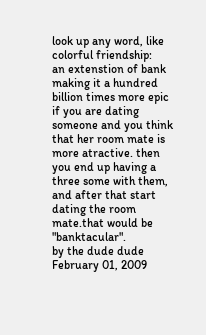look up any word, like colorful friendship:
an extenstion of bank making it a hundred billion times more epic
if you are dating someone and you think that her room mate is more atractive. then you end up having a three some with them, and after that start dating the room mate.that would be "banktacular".
by the dude dude February 01, 2009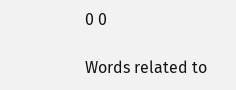0 0

Words related to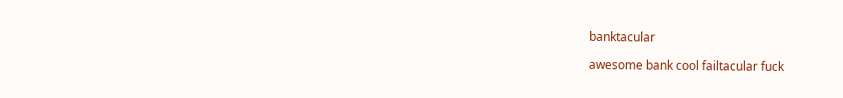banktacular

awesome bank cool failtacular fuck